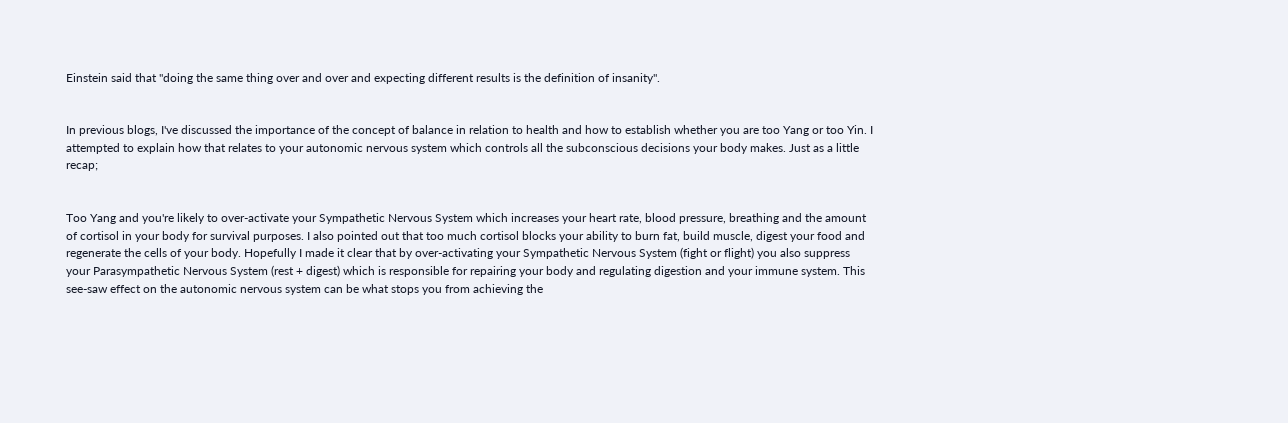Einstein said that "doing the same thing over and over and expecting different results is the definition of insanity".


In previous blogs, I've discussed the importance of the concept of balance in relation to health and how to establish whether you are too Yang or too Yin. I attempted to explain how that relates to your autonomic nervous system which controls all the subconscious decisions your body makes. Just as a little recap;


Too Yang and you're likely to over-activate your Sympathetic Nervous System which increases your heart rate, blood pressure, breathing and the amount of cortisol in your body for survival purposes. I also pointed out that too much cortisol blocks your ability to burn fat, build muscle, digest your food and regenerate the cells of your body. Hopefully I made it clear that by over-activating your Sympathetic Nervous System (fight or flight) you also suppress your Parasympathetic Nervous System (rest + digest) which is responsible for repairing your body and regulating digestion and your immune system. This see-saw effect on the autonomic nervous system can be what stops you from achieving the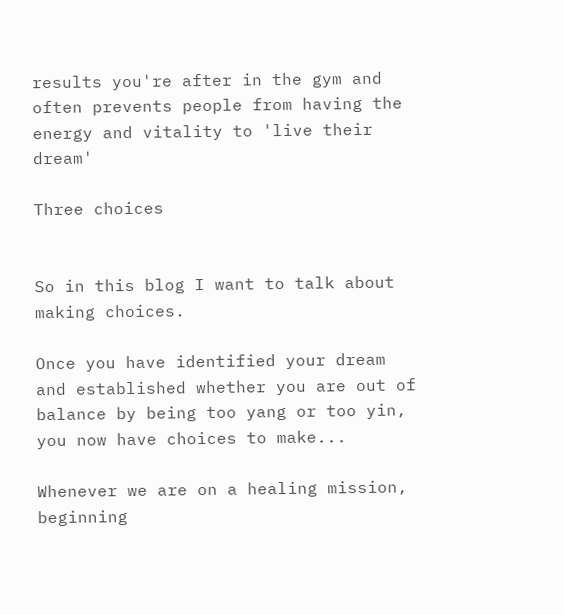results you're after in the gym and often prevents people from having the energy and vitality to 'live their dream'

Three choices


So in this blog I want to talk about making choices.

Once you have identified your dream and established whether you are out of balance by being too yang or too yin, you now have choices to make...

Whenever we are on a healing mission, beginning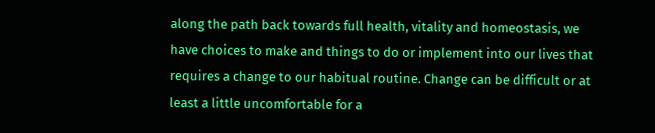along the path back towards full health, vitality and homeostasis, we have choices to make and things to do or implement into our lives that requires a change to our habitual routine. Change can be difficult or at least a little uncomfortable for a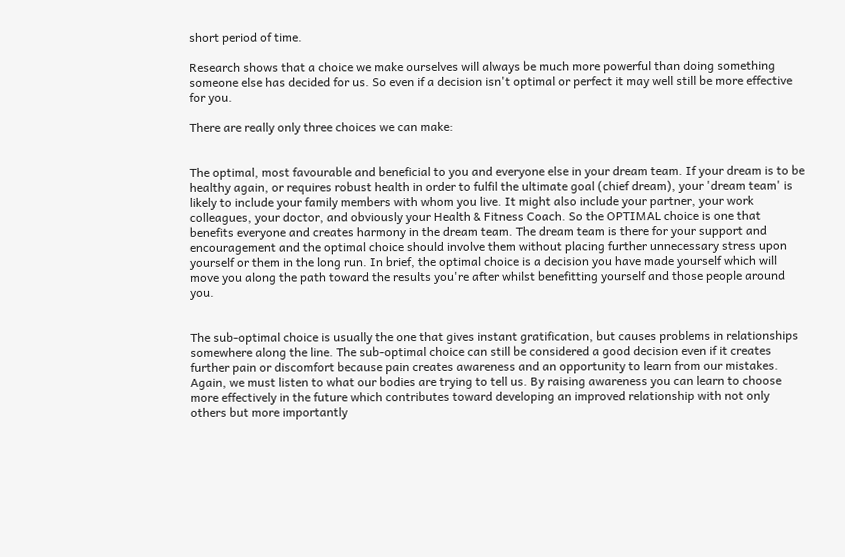short period of time.

Research shows that a choice we make ourselves will always be much more powerful than doing something someone else has decided for us. So even if a decision isn't optimal or perfect it may well still be more effective for you.

There are really only three choices we can make:


The optimal, most favourable and beneficial to you and everyone else in your dream team. If your dream is to be healthy again, or requires robust health in order to fulfil the ultimate goal (chief dream), your 'dream team' is likely to include your family members with whom you live. It might also include your partner, your work colleagues, your doctor, and obviously your Health & Fitness Coach. So the OPTIMAL choice is one that benefits everyone and creates harmony in the dream team. The dream team is there for your support and encouragement and the optimal choice should involve them without placing further unnecessary stress upon yourself or them in the long run. In brief, the optimal choice is a decision you have made yourself which will move you along the path toward the results you're after whilst benefitting yourself and those people around you.


The sub-optimal choice is usually the one that gives instant gratification, but causes problems in relationships somewhere along the line. The sub-optimal choice can still be considered a good decision even if it creates further pain or discomfort because pain creates awareness and an opportunity to learn from our mistakes. Again, we must listen to what our bodies are trying to tell us. By raising awareness you can learn to choose more effectively in the future which contributes toward developing an improved relationship with not only others but more importantly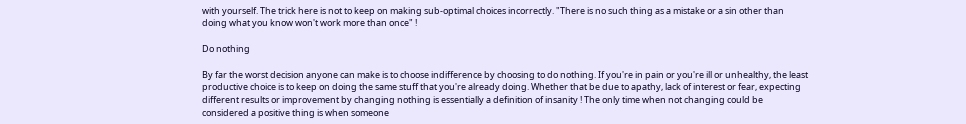with yourself. The trick here is not to keep on making sub-optimal choices incorrectly. "There is no such thing as a mistake or a sin other than doing what you know won't work more than once" !

Do nothing

By far the worst decision anyone can make is to choose indifference by choosing to do nothing. If you're in pain or you're ill or unhealthy, the least productive choice is to keep on doing the same stuff that you're already doing. Whether that be due to apathy, lack of interest or fear, expecting different results or improvement by changing nothing is essentially a definition of insanity ! The only time when not changing could be considered a positive thing is when someone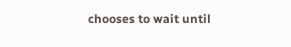chooses to wait until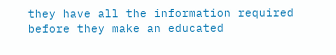they have all the information required before they make an educated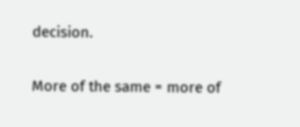decision.

More of the same = more of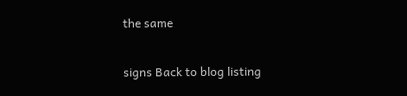the same

signs Back to blog listing